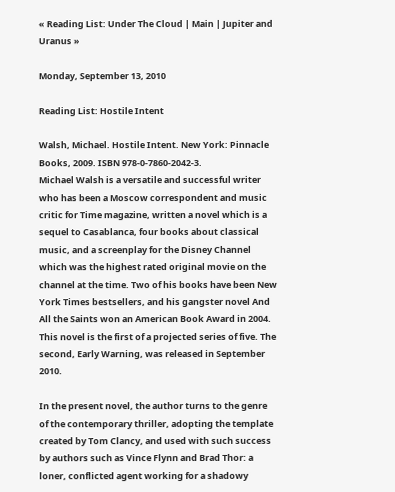« Reading List: Under The Cloud | Main | Jupiter and Uranus »

Monday, September 13, 2010

Reading List: Hostile Intent

Walsh, Michael. Hostile Intent. New York: Pinnacle Books, 2009. ISBN 978-0-7860-2042-3.
Michael Walsh is a versatile and successful writer who has been a Moscow correspondent and music critic for Time magazine, written a novel which is a sequel to Casablanca, four books about classical music, and a screenplay for the Disney Channel which was the highest rated original movie on the channel at the time. Two of his books have been New York Times bestsellers, and his gangster novel And All the Saints won an American Book Award in 2004. This novel is the first of a projected series of five. The second, Early Warning, was released in September 2010.

In the present novel, the author turns to the genre of the contemporary thriller, adopting the template created by Tom Clancy, and used with such success by authors such as Vince Flynn and Brad Thor: a loner, conflicted agent working for a shadowy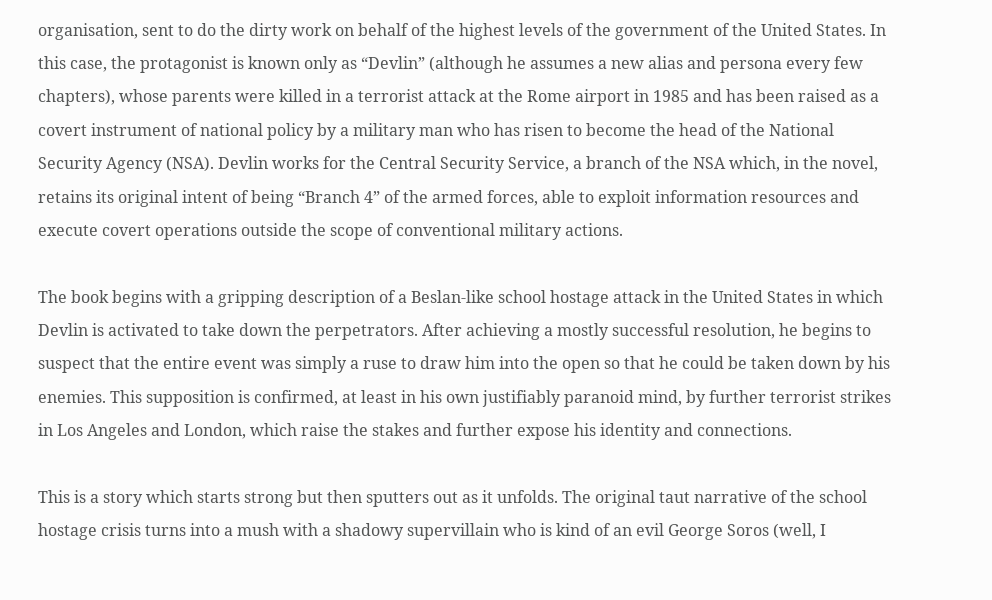organisation, sent to do the dirty work on behalf of the highest levels of the government of the United States. In this case, the protagonist is known only as “Devlin” (although he assumes a new alias and persona every few chapters), whose parents were killed in a terrorist attack at the Rome airport in 1985 and has been raised as a covert instrument of national policy by a military man who has risen to become the head of the National Security Agency (NSA). Devlin works for the Central Security Service, a branch of the NSA which, in the novel, retains its original intent of being “Branch 4” of the armed forces, able to exploit information resources and execute covert operations outside the scope of conventional military actions.

The book begins with a gripping description of a Beslan-like school hostage attack in the United States in which Devlin is activated to take down the perpetrators. After achieving a mostly successful resolution, he begins to suspect that the entire event was simply a ruse to draw him into the open so that he could be taken down by his enemies. This supposition is confirmed, at least in his own justifiably paranoid mind, by further terrorist strikes in Los Angeles and London, which raise the stakes and further expose his identity and connections.

This is a story which starts strong but then sputters out as it unfolds. The original taut narrative of the school hostage crisis turns into a mush with a shadowy supervillain who is kind of an evil George Soros (well, I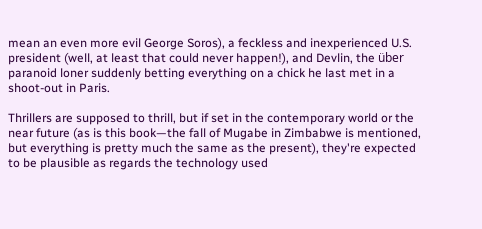mean an even more evil George Soros), a feckless and inexperienced U.S. president (well, at least that could never happen!), and Devlin, the über paranoid loner suddenly betting everything on a chick he last met in a shoot-out in Paris.

Thrillers are supposed to thrill, but if set in the contemporary world or the near future (as is this book—the fall of Mugabe in Zimbabwe is mentioned, but everything is pretty much the same as the present), they're expected to be plausible as regards the technology used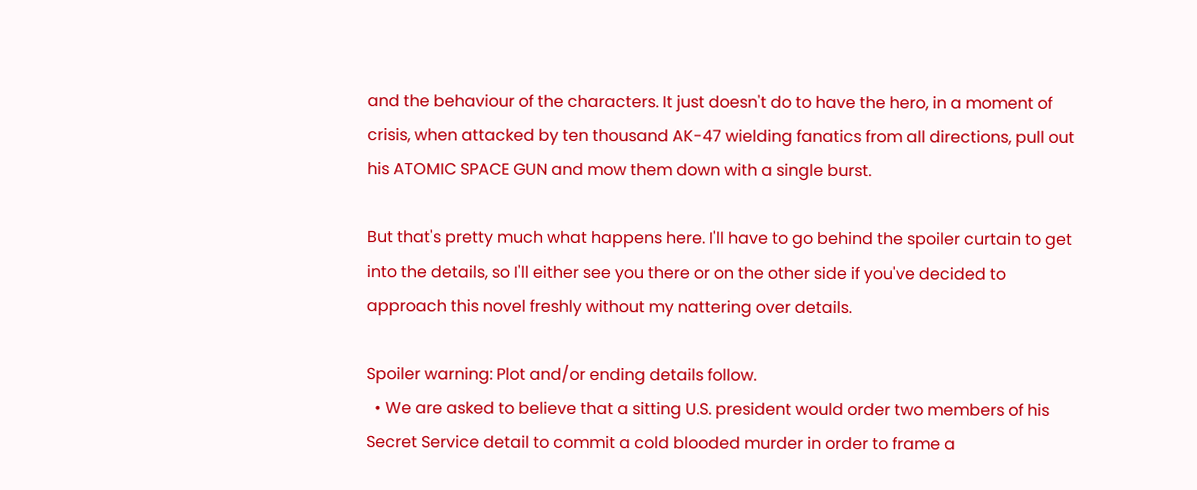and the behaviour of the characters. It just doesn't do to have the hero, in a moment of crisis, when attacked by ten thousand AK-47 wielding fanatics from all directions, pull out his ATOMIC SPACE GUN and mow them down with a single burst.

But that's pretty much what happens here. I'll have to go behind the spoiler curtain to get into the details, so I'll either see you there or on the other side if you've decided to approach this novel freshly without my nattering over details.

Spoiler warning: Plot and/or ending details follow.
  • We are asked to believe that a sitting U.S. president would order two members of his Secret Service detail to commit a cold blooded murder in order to frame a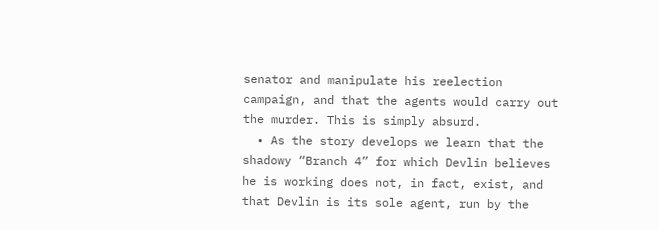senator and manipulate his reelection campaign, and that the agents would carry out the murder. This is simply absurd.
  • As the story develops we learn that the shadowy “Branch 4” for which Devlin believes he is working does not, in fact, exist, and that Devlin is its sole agent, run by the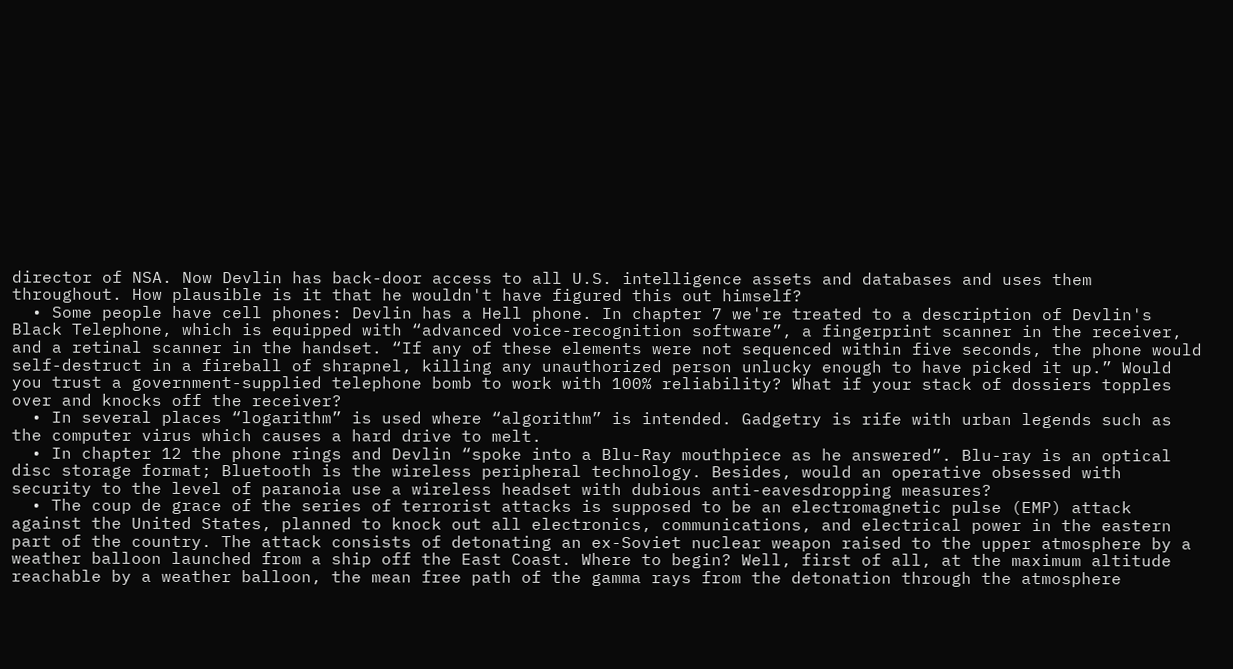director of NSA. Now Devlin has back-door access to all U.S. intelligence assets and databases and uses them throughout. How plausible is it that he wouldn't have figured this out himself?
  • Some people have cell phones: Devlin has a Hell phone. In chapter 7 we're treated to a description of Devlin's Black Telephone, which is equipped with “advanced voice-recognition software”, a fingerprint scanner in the receiver, and a retinal scanner in the handset. “If any of these elements were not sequenced within five seconds, the phone would self-destruct in a fireball of shrapnel, killing any unauthorized person unlucky enough to have picked it up.” Would you trust a government-supplied telephone bomb to work with 100% reliability? What if your stack of dossiers topples over and knocks off the receiver?
  • In several places “logarithm” is used where “algorithm” is intended. Gadgetry is rife with urban legends such as the computer virus which causes a hard drive to melt.
  • In chapter 12 the phone rings and Devlin “spoke into a Blu-Ray mouthpiece as he answered”. Blu-ray is an optical disc storage format; Bluetooth is the wireless peripheral technology. Besides, would an operative obsessed with security to the level of paranoia use a wireless headset with dubious anti-eavesdropping measures?
  • The coup de grace of the series of terrorist attacks is supposed to be an electromagnetic pulse (EMP) attack against the United States, planned to knock out all electronics, communications, and electrical power in the eastern part of the country. The attack consists of detonating an ex-Soviet nuclear weapon raised to the upper atmosphere by a weather balloon launched from a ship off the East Coast. Where to begin? Well, first of all, at the maximum altitude reachable by a weather balloon, the mean free path of the gamma rays from the detonation through the atmosphere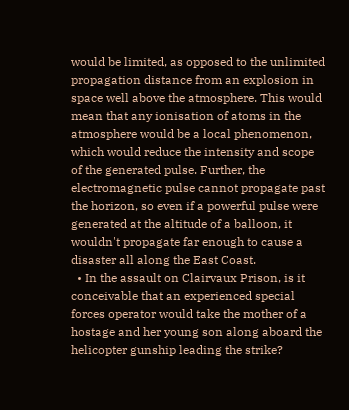would be limited, as opposed to the unlimited propagation distance from an explosion in space well above the atmosphere. This would mean that any ionisation of atoms in the atmosphere would be a local phenomenon, which would reduce the intensity and scope of the generated pulse. Further, the electromagnetic pulse cannot propagate past the horizon, so even if a powerful pulse were generated at the altitude of a balloon, it wouldn't propagate far enough to cause a disaster all along the East Coast.
  • In the assault on Clairvaux Prison, is it conceivable that an experienced special forces operator would take the mother of a hostage and her young son along aboard the helicopter gunship leading the strike?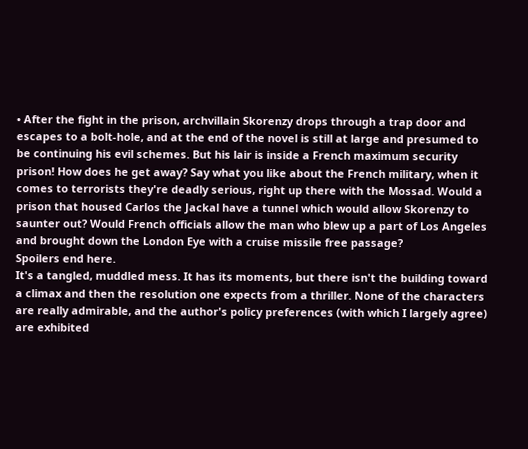• After the fight in the prison, archvillain Skorenzy drops through a trap door and escapes to a bolt-hole, and at the end of the novel is still at large and presumed to be continuing his evil schemes. But his lair is inside a French maximum security prison! How does he get away? Say what you like about the French military, when it comes to terrorists they're deadly serious, right up there with the Mossad. Would a prison that housed Carlos the Jackal have a tunnel which would allow Skorenzy to saunter out? Would French officials allow the man who blew up a part of Los Angeles and brought down the London Eye with a cruise missile free passage?
Spoilers end here.
It's a tangled, muddled mess. It has its moments, but there isn't the building toward a climax and then the resolution one expects from a thriller. None of the characters are really admirable, and the author's policy preferences (with which I largely agree) are exhibited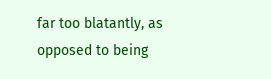far too blatantly, as opposed to being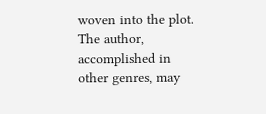woven into the plot. The author, accomplished in other genres, may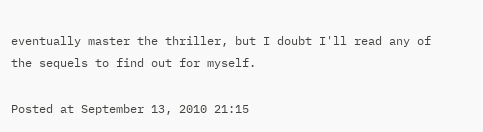eventually master the thriller, but I doubt I'll read any of the sequels to find out for myself.

Posted at September 13, 2010 21:15